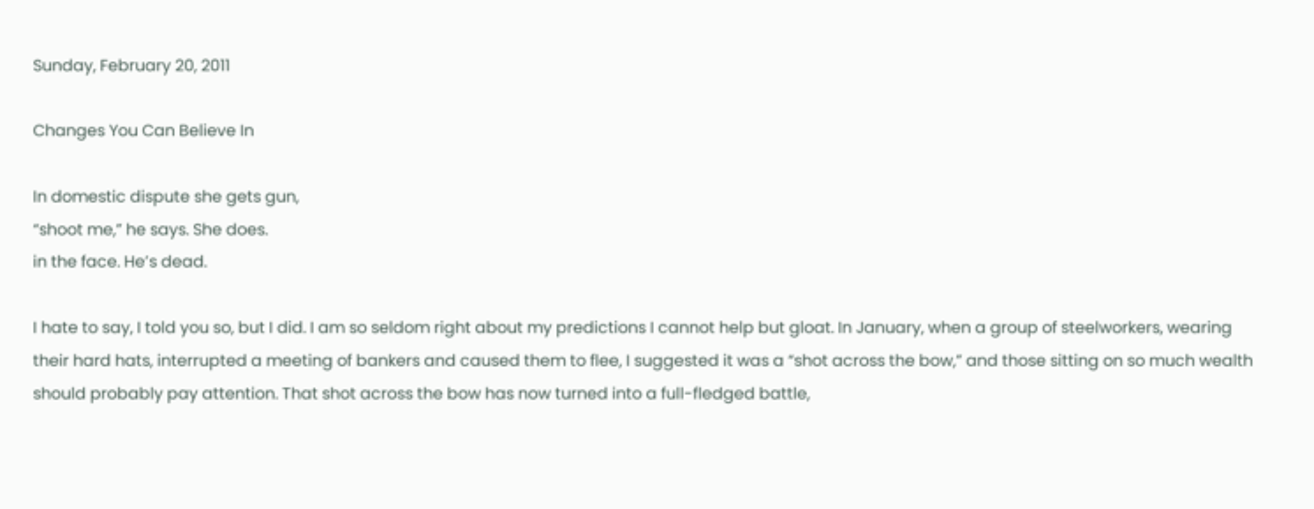Sunday, February 20, 2011

Changes You Can Believe In

In domestic dispute she gets gun,
“shoot me,” he says. She does.
in the face. He’s dead.

I hate to say, I told you so, but I did. I am so seldom right about my predictions I cannot help but gloat. In January, when a group of steelworkers, wearing their hard hats, interrupted a meeting of bankers and caused them to flee, I suggested it was a “shot across the bow,” and those sitting on so much wealth should probably pay attention. That shot across the bow has now turned into a full-fledged battle,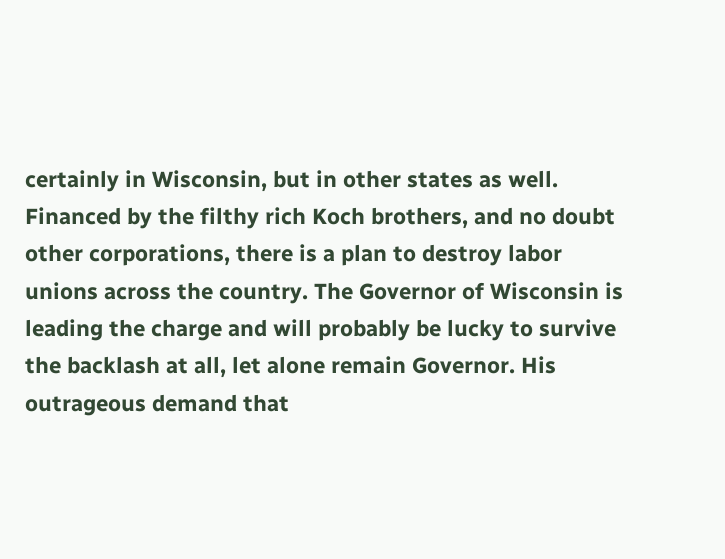certainly in Wisconsin, but in other states as well. Financed by the filthy rich Koch brothers, and no doubt other corporations, there is a plan to destroy labor unions across the country. The Governor of Wisconsin is leading the charge and will probably be lucky to survive the backlash at all, let alone remain Governor. His outrageous demand that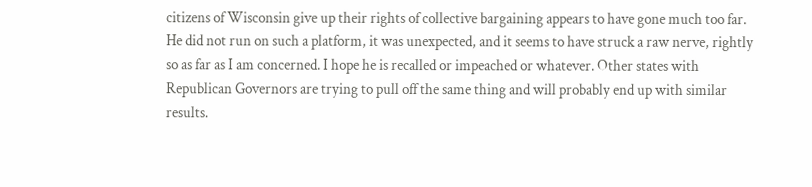citizens of Wisconsin give up their rights of collective bargaining appears to have gone much too far. He did not run on such a platform, it was unexpected, and it seems to have struck a raw nerve, rightly so as far as I am concerned. I hope he is recalled or impeached or whatever. Other states with Republican Governors are trying to pull off the same thing and will probably end up with similar results.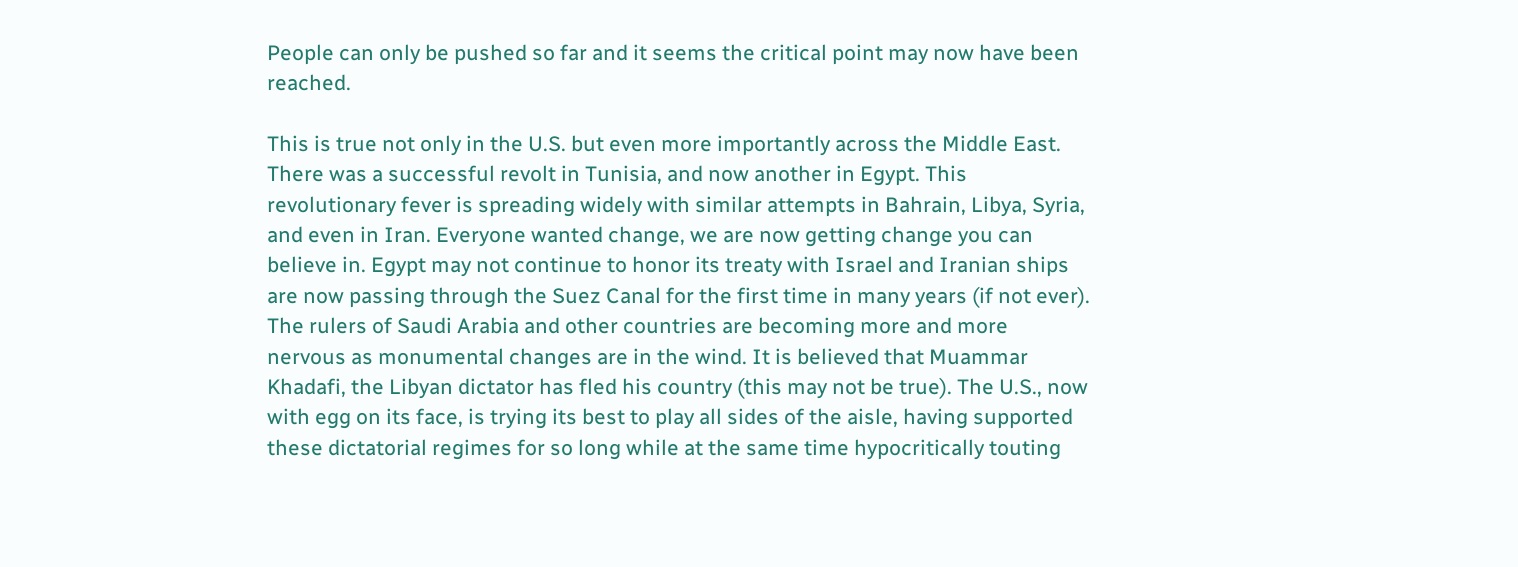People can only be pushed so far and it seems the critical point may now have been reached.

This is true not only in the U.S. but even more importantly across the Middle East. There was a successful revolt in Tunisia, and now another in Egypt. This revolutionary fever is spreading widely with similar attempts in Bahrain, Libya, Syria, and even in Iran. Everyone wanted change, we are now getting change you can believe in. Egypt may not continue to honor its treaty with Israel and Iranian ships are now passing through the Suez Canal for the first time in many years (if not ever). The rulers of Saudi Arabia and other countries are becoming more and more nervous as monumental changes are in the wind. It is believed that Muammar Khadafi, the Libyan dictator has fled his country (this may not be true). The U.S., now with egg on its face, is trying its best to play all sides of the aisle, having supported these dictatorial regimes for so long while at the same time hypocritically touting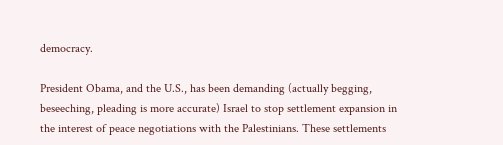democracy.

President Obama, and the U.S., has been demanding (actually begging, beseeching, pleading is more accurate) Israel to stop settlement expansion in the interest of peace negotiations with the Palestinians. These settlements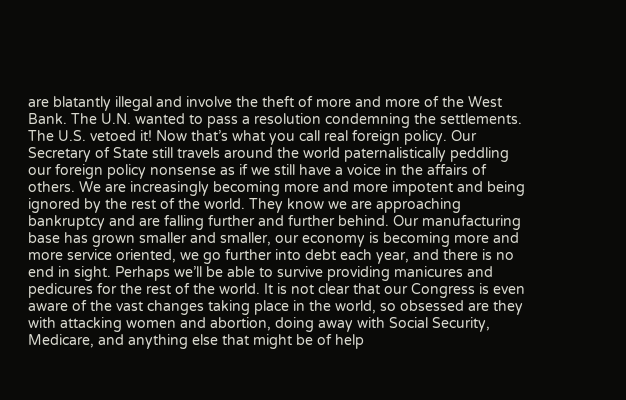are blatantly illegal and involve the theft of more and more of the West Bank. The U.N. wanted to pass a resolution condemning the settlements. The U.S. vetoed it! Now that’s what you call real foreign policy. Our Secretary of State still travels around the world paternalistically peddling our foreign policy nonsense as if we still have a voice in the affairs of others. We are increasingly becoming more and more impotent and being ignored by the rest of the world. They know we are approaching bankruptcy and are falling further and further behind. Our manufacturing base has grown smaller and smaller, our economy is becoming more and more service oriented, we go further into debt each year, and there is no end in sight. Perhaps we’ll be able to survive providing manicures and pedicures for the rest of the world. It is not clear that our Congress is even aware of the vast changes taking place in the world, so obsessed are they with attacking women and abortion, doing away with Social Security, Medicare, and anything else that might be of help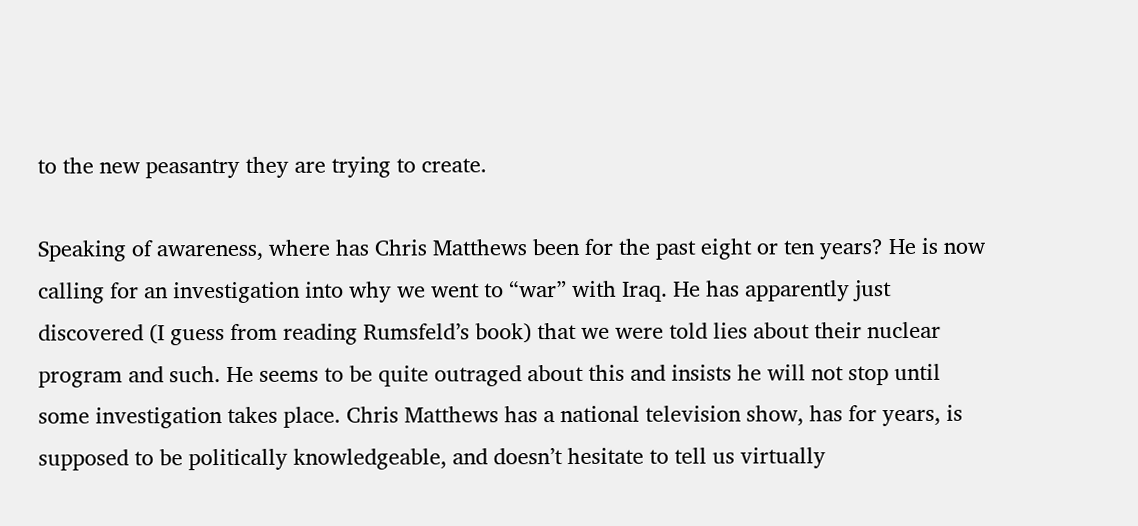to the new peasantry they are trying to create.

Speaking of awareness, where has Chris Matthews been for the past eight or ten years? He is now calling for an investigation into why we went to “war” with Iraq. He has apparently just discovered (I guess from reading Rumsfeld’s book) that we were told lies about their nuclear program and such. He seems to be quite outraged about this and insists he will not stop until some investigation takes place. Chris Matthews has a national television show, has for years, is supposed to be politically knowledgeable, and doesn’t hesitate to tell us virtually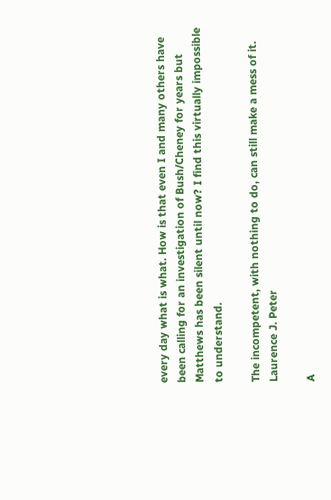every day what is what. How is that even I and many others have been calling for an investigation of Bush/Cheney for years but Matthews has been silent until now? I find this virtually impossible to understand.

The incompetent, with nothing to do, can still make a mess of it.
Laurence J. Peter

A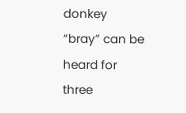donkey “bray” can be heard for three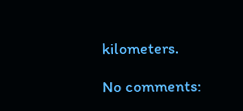kilometers.

No comments: